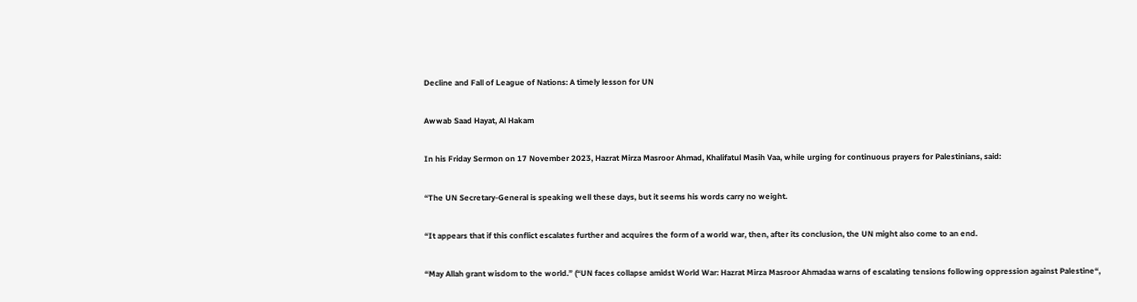Decline and Fall of League of Nations: A timely lesson for UN

Awwab Saad Hayat, Al Hakam

In his Friday Sermon on 17 November 2023, Hazrat Mirza Masroor Ahmad, Khalifatul Masih Vaa, while urging for continuous prayers for Palestinians, said:

“The UN Secretary-General is speaking well these days, but it seems his words carry no weight.

“It appears that if this conflict escalates further and acquires the form of a world war, then, after its conclusion, the UN might also come to an end.

“May Allah grant wisdom to the world.” (“UN faces collapse amidst World War: Hazrat Mirza Masroor Ahmadaa warns of escalating tensions following oppression against Palestine“,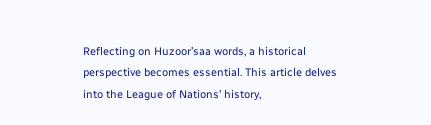Reflecting on Huzoor’saa words, a historical perspective becomes essential. This article delves into the League of Nations’ history,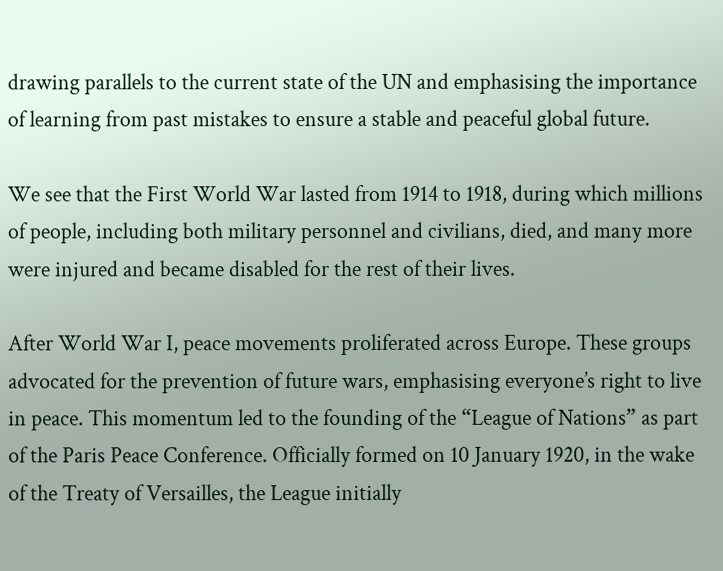drawing parallels to the current state of the UN and emphasising the importance of learning from past mistakes to ensure a stable and peaceful global future.

We see that the First World War lasted from 1914 to 1918, during which millions of people, including both military personnel and civilians, died, and many more were injured and became disabled for the rest of their lives.

After World War I, peace movements proliferated across Europe. These groups advocated for the prevention of future wars, emphasising everyone’s right to live in peace. This momentum led to the founding of the “League of Nations” as part of the Paris Peace Conference. Officially formed on 10 January 1920, in the wake of the Treaty of Versailles, the League initially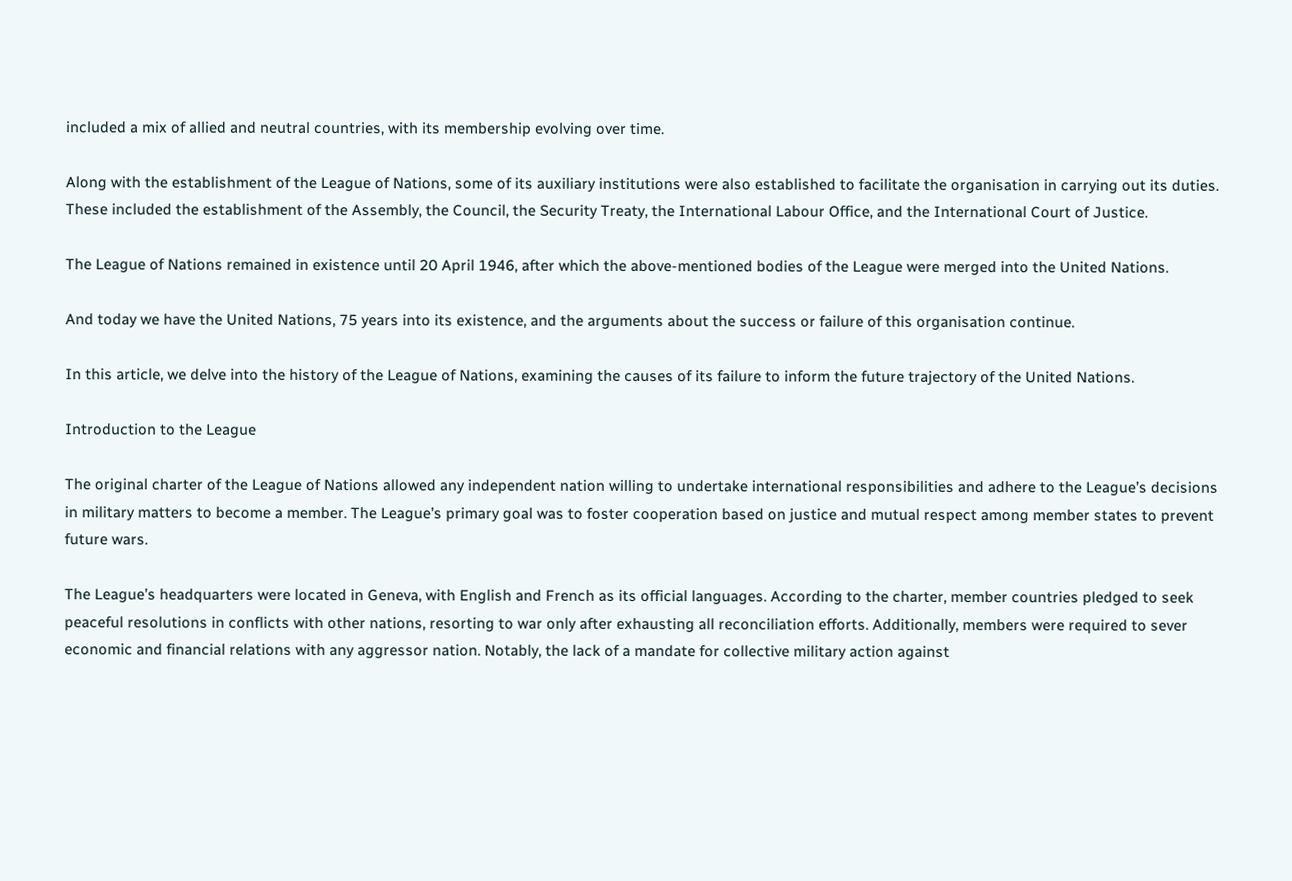included a mix of allied and neutral countries, with its membership evolving over time.

Along with the establishment of the League of Nations, some of its auxiliary institutions were also established to facilitate the organisation in carrying out its duties. These included the establishment of the Assembly, the Council, the Security Treaty, the International Labour Office, and the International Court of Justice.

The League of Nations remained in existence until 20 April 1946, after which the above-mentioned bodies of the League were merged into the United Nations.

And today we have the United Nations, 75 years into its existence, and the arguments about the success or failure of this organisation continue.

In this article, we delve into the history of the League of Nations, examining the causes of its failure to inform the future trajectory of the United Nations.

Introduction to the League

The original charter of the League of Nations allowed any independent nation willing to undertake international responsibilities and adhere to the League’s decisions in military matters to become a member. The League’s primary goal was to foster cooperation based on justice and mutual respect among member states to prevent future wars.

The League’s headquarters were located in Geneva, with English and French as its official languages. According to the charter, member countries pledged to seek peaceful resolutions in conflicts with other nations, resorting to war only after exhausting all reconciliation efforts. Additionally, members were required to sever economic and financial relations with any aggressor nation. Notably, the lack of a mandate for collective military action against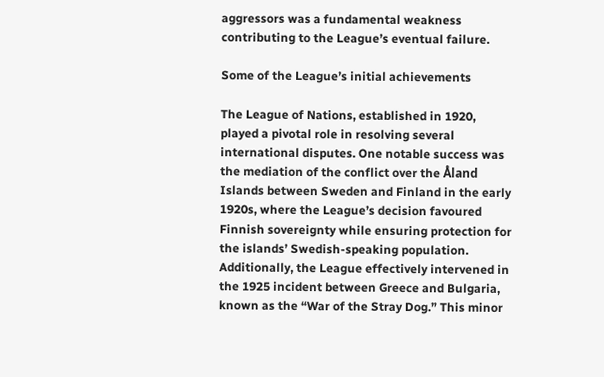aggressors was a fundamental weakness contributing to the League’s eventual failure.

Some of the League’s initial achievements

The League of Nations, established in 1920, played a pivotal role in resolving several international disputes. One notable success was the mediation of the conflict over the Åland Islands between Sweden and Finland in the early 1920s, where the League’s decision favoured Finnish sovereignty while ensuring protection for the islands’ Swedish-speaking population. Additionally, the League effectively intervened in the 1925 incident between Greece and Bulgaria, known as the “War of the Stray Dog.” This minor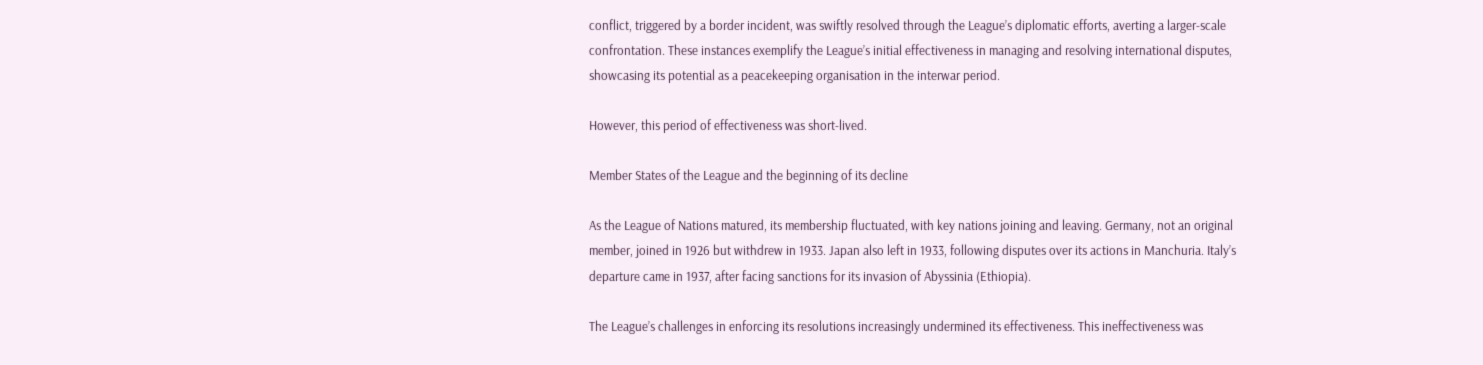conflict, triggered by a border incident, was swiftly resolved through the League’s diplomatic efforts, averting a larger-scale confrontation. These instances exemplify the League’s initial effectiveness in managing and resolving international disputes, showcasing its potential as a peacekeeping organisation in the interwar period.

However, this period of effectiveness was short-lived.

Member States of the League and the beginning of its decline

As the League of Nations matured, its membership fluctuated, with key nations joining and leaving. Germany, not an original member, joined in 1926 but withdrew in 1933. Japan also left in 1933, following disputes over its actions in Manchuria. Italy’s departure came in 1937, after facing sanctions for its invasion of Abyssinia (Ethiopia).

The League’s challenges in enforcing its resolutions increasingly undermined its effectiveness. This ineffectiveness was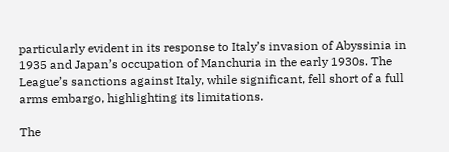particularly evident in its response to Italy’s invasion of Abyssinia in 1935 and Japan’s occupation of Manchuria in the early 1930s. The League’s sanctions against Italy, while significant, fell short of a full arms embargo, highlighting its limitations.

The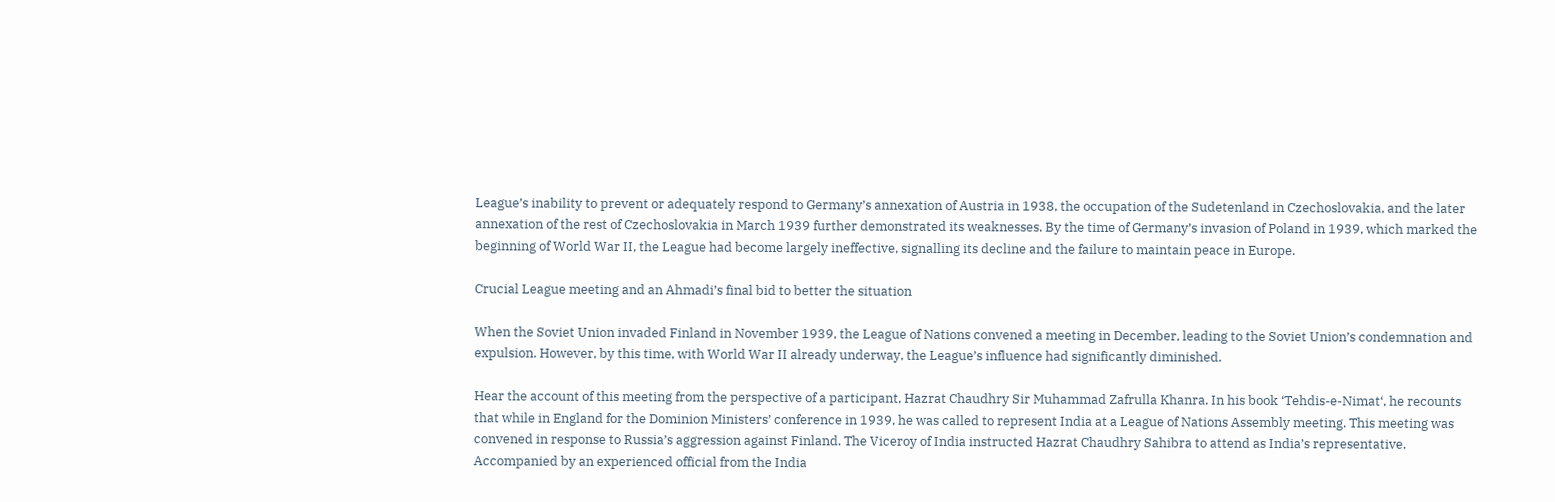League’s inability to prevent or adequately respond to Germany’s annexation of Austria in 1938, the occupation of the Sudetenland in Czechoslovakia, and the later annexation of the rest of Czechoslovakia in March 1939 further demonstrated its weaknesses. By the time of Germany’s invasion of Poland in 1939, which marked the beginning of World War II, the League had become largely ineffective, signalling its decline and the failure to maintain peace in Europe.

Crucial League meeting and an Ahmadi’s final bid to better the situation

When the Soviet Union invaded Finland in November 1939, the League of Nations convened a meeting in December, leading to the Soviet Union’s condemnation and expulsion. However, by this time, with World War II already underway, the League’s influence had significantly diminished.

Hear the account of this meeting from the perspective of a participant, Hazrat Chaudhry Sir Muhammad Zafrulla Khanra. In his book ‘Tehdis-e-Nimat‘, he recounts that while in England for the Dominion Ministers’ conference in 1939, he was called to represent India at a League of Nations Assembly meeting. This meeting was convened in response to Russia’s aggression against Finland. The Viceroy of India instructed Hazrat Chaudhry Sahibra to attend as India’s representative. Accompanied by an experienced official from the India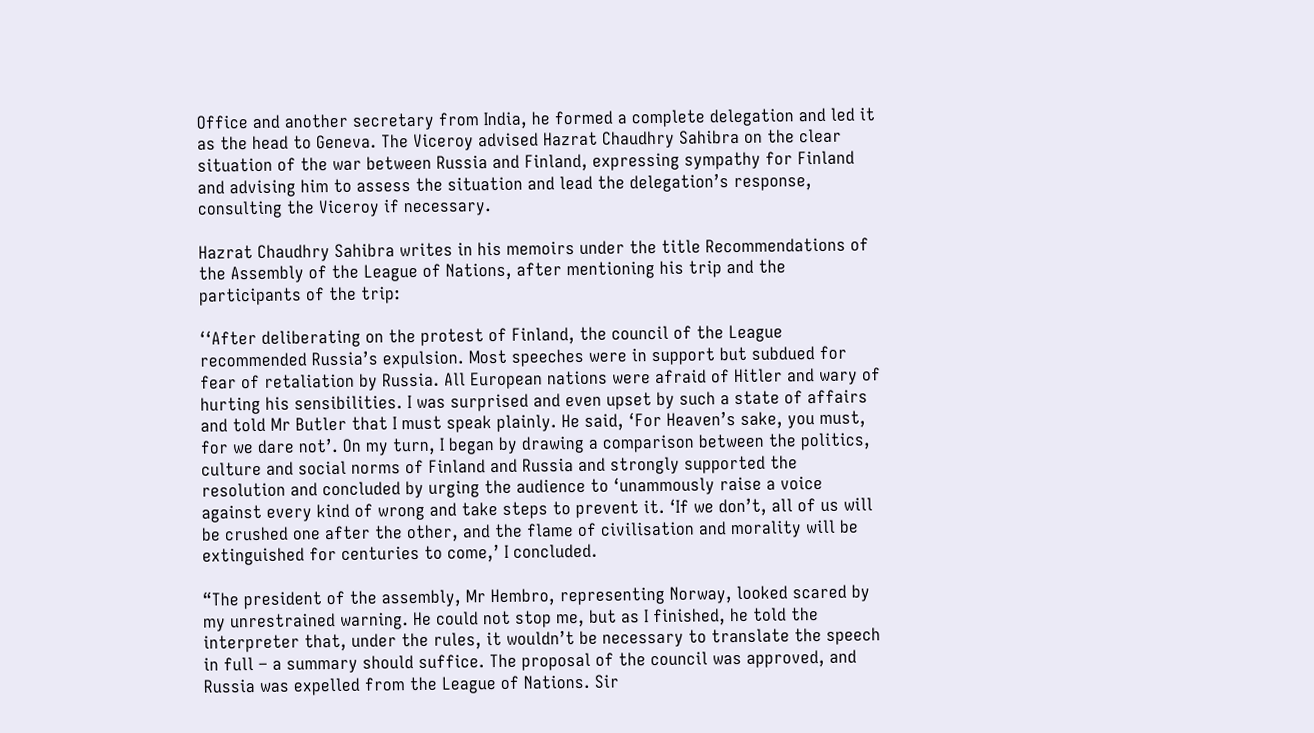Office and another secretary from India, he formed a complete delegation and led it as the head to Geneva. The Viceroy advised Hazrat Chaudhry Sahibra on the clear situation of the war between Russia and Finland, expressing sympathy for Finland and advising him to assess the situation and lead the delegation’s response, consulting the Viceroy if necessary.

Hazrat Chaudhry Sahibra writes in his memoirs under the title Recommendations of the Assembly of the League of Nations, after mentioning his trip and the participants of the trip:

‘‘After deliberating on the protest of Finland, the council of the League recommended Russia’s expulsion. Most speeches were in support but subdued for fear of retaliation by Russia. All European nations were afraid of Hitler and wary of hurting his sensibilities. I was surprised and even upset by such a state of affairs and told Mr Butler that I must speak plainly. He said, ‘For Heaven’s sake, you must, for we dare not’. On my turn, I began by drawing a comparison between the politics, culture and social norms of Finland and Russia and strongly supported the resolution and concluded by urging the audience to ‘unammously raise a voice against every kind of wrong and take steps to prevent it. ‘If we don’t, all of us will be crushed one after the other, and the flame of civilisation and morality will be extinguished for centuries to come,’ I concluded.

“The president of the assembly, Mr Hembro, representing Norway, looked scared by my unrestrained warning. He could not stop me, but as I finished, he told the interpreter that, under the rules, it wouldn’t be necessary to translate the speech in full – a summary should suffice. The proposal of the council was approved, and Russia was expelled from the League of Nations. Sir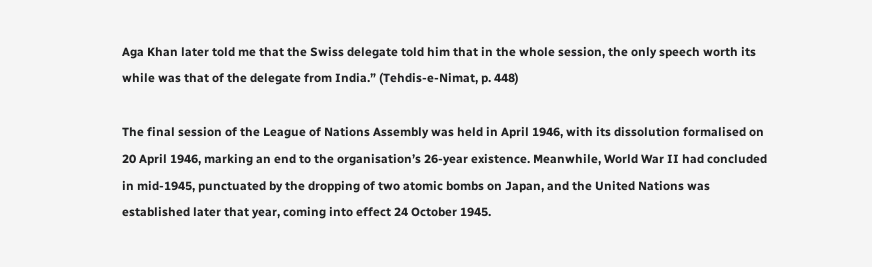Aga Khan later told me that the Swiss delegate told him that in the whole session, the only speech worth its while was that of the delegate from India.” (Tehdis-e-Nimat, p. 448)

The final session of the League of Nations Assembly was held in April 1946, with its dissolution formalised on 20 April 1946, marking an end to the organisation’s 26-year existence. Meanwhile, World War II had concluded in mid-1945, punctuated by the dropping of two atomic bombs on Japan, and the United Nations was established later that year, coming into effect 24 October 1945.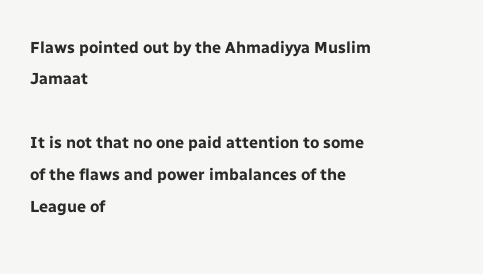Flaws pointed out by the Ahmadiyya Muslim Jamaat

It is not that no one paid attention to some of the flaws and power imbalances of the League of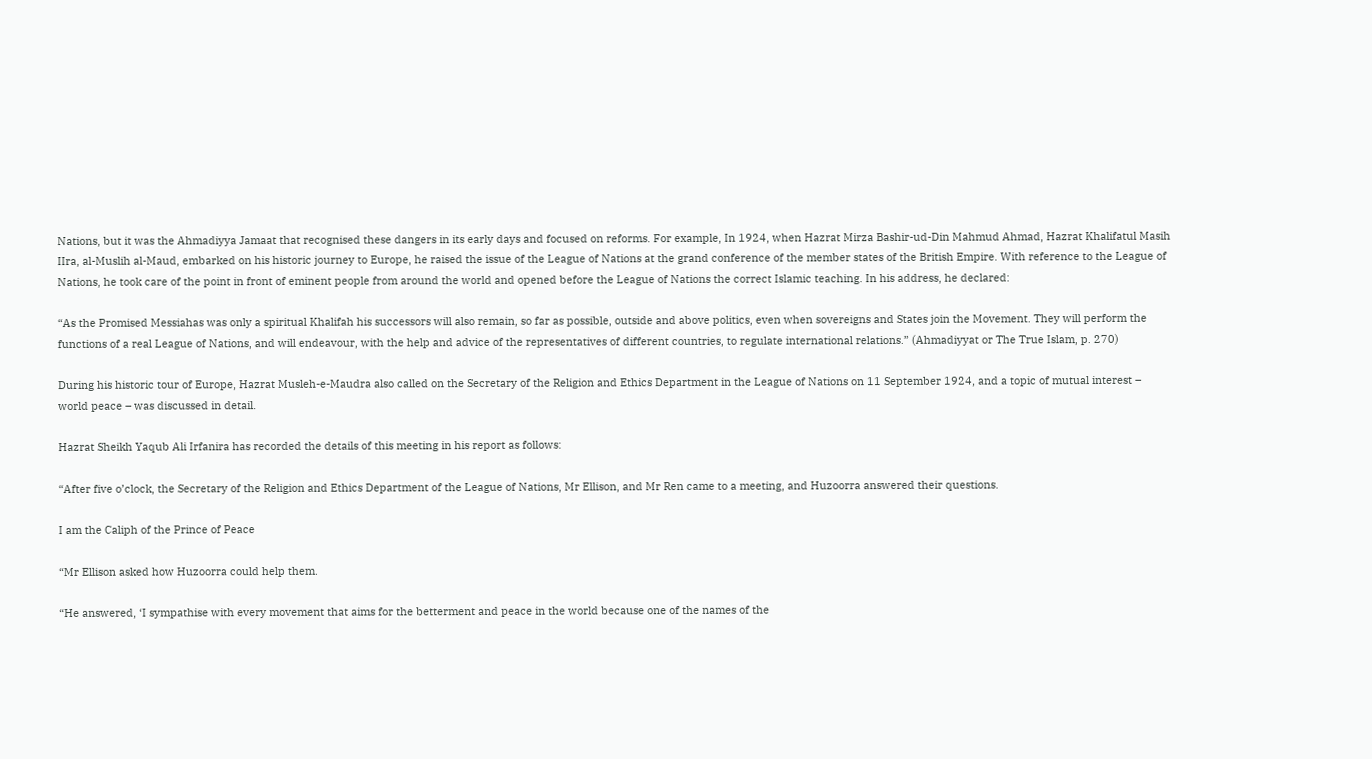Nations, but it was the Ahmadiyya Jamaat that recognised these dangers in its early days and focused on reforms. For example, In 1924, when Hazrat Mirza Bashir-ud-Din Mahmud Ahmad, Hazrat Khalifatul Masih IIra, al-Muslih al-Maud, embarked on his historic journey to Europe, he raised the issue of the League of Nations at the grand conference of the member states of the British Empire. With reference to the League of Nations, he took care of the point in front of eminent people from around the world and opened before the League of Nations the correct Islamic teaching. In his address, he declared:

“As the Promised Messiahas was only a spiritual Khalifah his successors will also remain, so far as possible, outside and above politics, even when sovereigns and States join the Movement. They will perform the functions of a real League of Nations, and will endeavour, with the help and advice of the representatives of different countries, to regulate international relations.” (Ahmadiyyat or The True Islam, p. 270)

During his historic tour of Europe, Hazrat Musleh-e-Maudra also called on the Secretary of the Religion and Ethics Department in the League of Nations on 11 September 1924, and a topic of mutual interest – world peace – was discussed in detail.

Hazrat Sheikh Yaqub Ali Irfanira has recorded the details of this meeting in his report as follows:

“After five o’clock, the Secretary of the Religion and Ethics Department of the League of Nations, Mr Ellison, and Mr Ren came to a meeting, and Huzoorra answered their questions.

I am the Caliph of the Prince of Peace

“Mr Ellison asked how Huzoorra could help them.

“He answered, ‘I sympathise with every movement that aims for the betterment and peace in the world because one of the names of the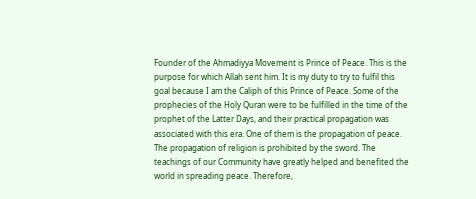Founder of the Ahmadiyya Movement is Prince of Peace. This is the purpose for which Allah sent him. It is my duty to try to fulfil this goal because I am the Caliph of this Prince of Peace. Some of the prophecies of the Holy Quran were to be fulfilled in the time of the prophet of the Latter Days, and their practical propagation was associated with this era. One of them is the propagation of peace. The propagation of religion is prohibited by the sword. The teachings of our Community have greatly helped and benefited the world in spreading peace. Therefore,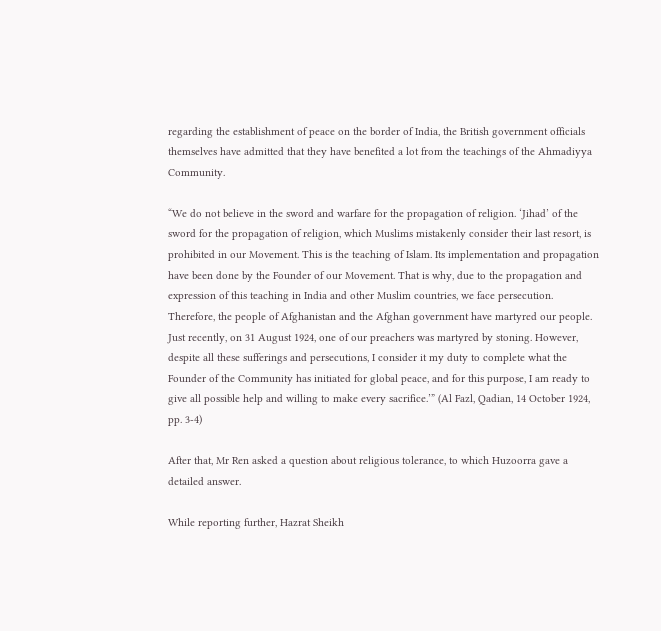regarding the establishment of peace on the border of India, the British government officials themselves have admitted that they have benefited a lot from the teachings of the Ahmadiyya Community.

“We do not believe in the sword and warfare for the propagation of religion. ‘Jihad’ of the sword for the propagation of religion, which Muslims mistakenly consider their last resort, is prohibited in our Movement. This is the teaching of Islam. Its implementation and propagation have been done by the Founder of our Movement. That is why, due to the propagation and expression of this teaching in India and other Muslim countries, we face persecution. Therefore, the people of Afghanistan and the Afghan government have martyred our people. Just recently, on 31 August 1924, one of our preachers was martyred by stoning. However, despite all these sufferings and persecutions, I consider it my duty to complete what the Founder of the Community has initiated for global peace, and for this purpose, I am ready to give all possible help and willing to make every sacrifice.’” (Al Fazl, Qadian, 14 October 1924, pp. 3-4)

After that, Mr Ren asked a question about religious tolerance, to which Huzoorra gave a detailed answer.

While reporting further, Hazrat Sheikh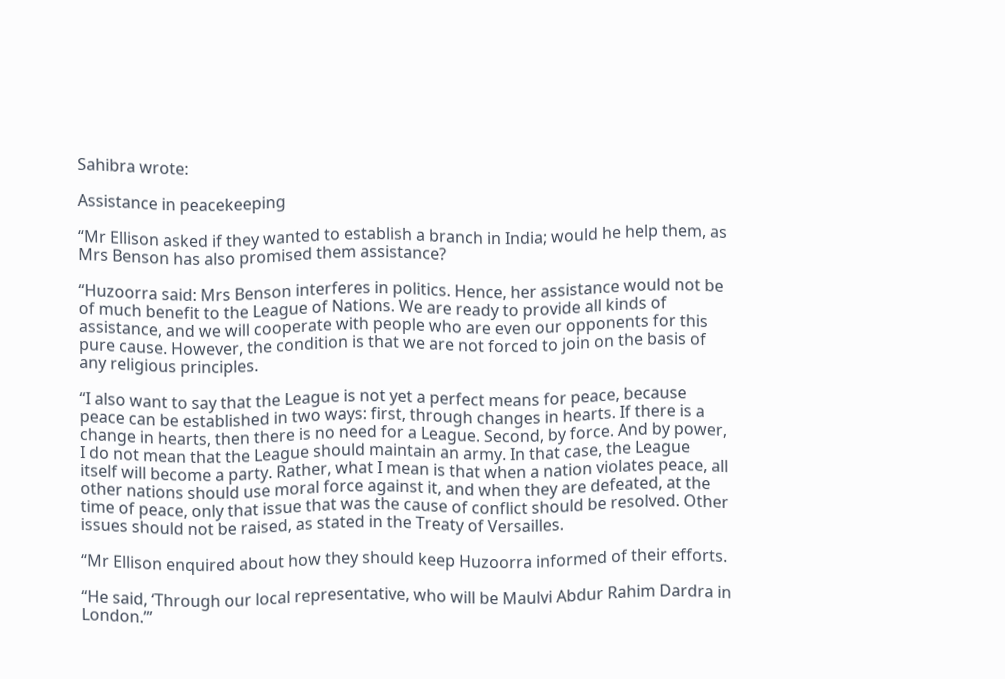Sahibra wrote:

Assistance in peacekeeping

“Mr Ellison asked if they wanted to establish a branch in India; would he help them, as Mrs Benson has also promised them assistance?

“Huzoorra said: Mrs Benson interferes in politics. Hence, her assistance would not be of much benefit to the League of Nations. We are ready to provide all kinds of assistance, and we will cooperate with people who are even our opponents for this pure cause. However, the condition is that we are not forced to join on the basis of any religious principles.

“I also want to say that the League is not yet a perfect means for peace, because peace can be established in two ways: first, through changes in hearts. If there is a change in hearts, then there is no need for a League. Second, by force. And by power, I do not mean that the League should maintain an army. In that case, the League itself will become a party. Rather, what I mean is that when a nation violates peace, all other nations should use moral force against it, and when they are defeated, at the time of peace, only that issue that was the cause of conflict should be resolved. Other issues should not be raised, as stated in the Treaty of Versailles.

“Mr Ellison enquired about how they should keep Huzoorra informed of their efforts.

“He said, ‘Through our local representative, who will be Maulvi Abdur Rahim Dardra in London.’”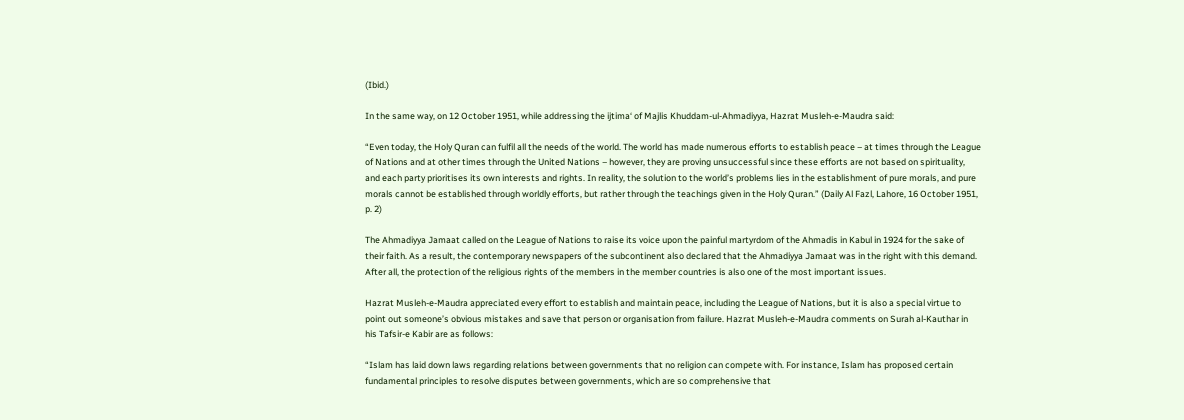(Ibid.)

In the same way, on 12 October 1951, while addressing the ijtima‘ of Majlis Khuddam-ul-Ahmadiyya, Hazrat Musleh-e-Maudra said:

“Even today, the Holy Quran can fulfil all the needs of the world. The world has made numerous efforts to establish peace – at times through the League of Nations and at other times through the United Nations – however, they are proving unsuccessful since these efforts are not based on spirituality, and each party prioritises its own interests and rights. In reality, the solution to the world’s problems lies in the establishment of pure morals, and pure morals cannot be established through worldly efforts, but rather through the teachings given in the Holy Quran.” (Daily Al Fazl, Lahore, 16 October 1951, p. 2)

The Ahmadiyya Jamaat called on the League of Nations to raise its voice upon the painful martyrdom of the Ahmadis in Kabul in 1924 for the sake of their faith. As a result, the contemporary newspapers of the subcontinent also declared that the Ahmadiyya Jamaat was in the right with this demand. After all, the protection of the religious rights of the members in the member countries is also one of the most important issues.

Hazrat Musleh-e-Maudra appreciated every effort to establish and maintain peace, including the League of Nations, but it is also a special virtue to point out someone’s obvious mistakes and save that person or organisation from failure. Hazrat Musleh-e-Maudra comments on Surah al-Kauthar in his Tafsir-e Kabir are as follows:

“Islam has laid down laws regarding relations between governments that no religion can compete with. For instance, Islam has proposed certain fundamental principles to resolve disputes between governments, which are so comprehensive that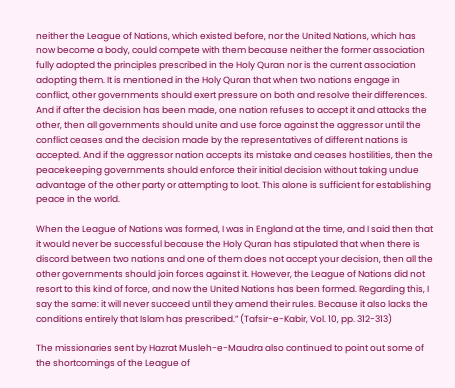neither the League of Nations, which existed before, nor the United Nations, which has now become a body, could compete with them because neither the former association fully adopted the principles prescribed in the Holy Quran nor is the current association adopting them. It is mentioned in the Holy Quran that when two nations engage in conflict, other governments should exert pressure on both and resolve their differences. And if after the decision has been made, one nation refuses to accept it and attacks the other, then all governments should unite and use force against the aggressor until the conflict ceases and the decision made by the representatives of different nations is accepted. And if the aggressor nation accepts its mistake and ceases hostilities, then the peacekeeping governments should enforce their initial decision without taking undue advantage of the other party or attempting to loot. This alone is sufficient for establishing peace in the world.

When the League of Nations was formed, I was in England at the time, and I said then that it would never be successful because the Holy Quran has stipulated that when there is discord between two nations and one of them does not accept your decision, then all the other governments should join forces against it. However, the League of Nations did not resort to this kind of force, and now the United Nations has been formed. Regarding this, I say the same: it will never succeed until they amend their rules. Because it also lacks the conditions entirely that Islam has prescribed.” (Tafsir-e-Kabir, Vol. 10, pp. 312-313)

The missionaries sent by Hazrat Musleh-e-Maudra also continued to point out some of the shortcomings of the League of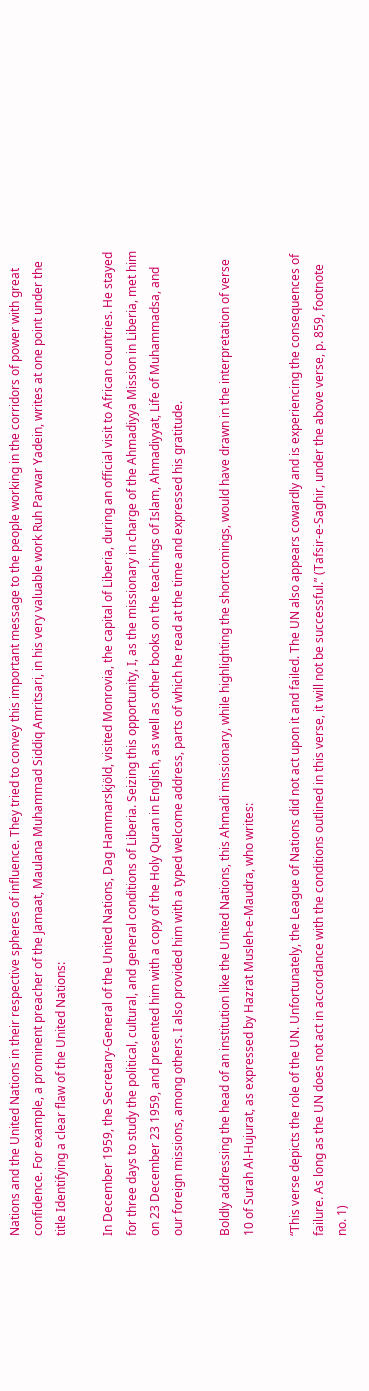Nations and the United Nations in their respective spheres of influence. They tried to convey this important message to the people working in the corridors of power with great confidence. For example, a prominent preacher of the Jamaat, Maulana Muhammad Siddiq Amritsari, in his very valuable work Ruh Parwar Yadein, writes at one point under the title Identifying a clear flaw of the United Nations:

In December 1959, the Secretary-General of the United Nations, Dag Hammarskjöld, visited Monrovia, the capital of Liberia, during an official visit to African countries. He stayed for three days to study the political, cultural, and general conditions of Liberia. Seizing this opportunity, I, as the missionary in charge of the Ahmadiyya Mission in Liberia, met him on 23 December 23 1959, and presented him with a copy of the Holy Quran in English, as well as other books on the teachings of Islam, Ahmadiyyat, Life of Muhammadsa, and our foreign missions, among others. I also provided him with a typed welcome address, parts of which he read at the time and expressed his gratitude.

Boldly addressing the head of an institution like the United Nations, this Ahmadi missionary, while highlighting the shortcomings, would have drawn in the interpretation of verse 10 of Surah Al-Hujurat, as expressed by Hazrat Musleh-e-Maudra, who writes:

“This verse depicts the role of the UN. Unfortunately, the League of Nations did not act upon it and failed. The UN also appears cowardly and is experiencing the consequences of failure. As long as the UN does not act in accordance with the conditions outlined in this verse, it will not be successful.” (Tafsir-e-Saghir, under the above verse, p. 859, footnote no. 1)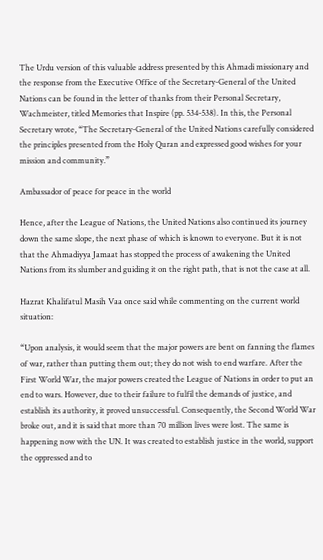The Urdu version of this valuable address presented by this Ahmadi missionary and the response from the Executive Office of the Secretary-General of the United Nations can be found in the letter of thanks from their Personal Secretary, Wachmeister, titled Memories that Inspire (pp. 534-538). In this, the Personal Secretary wrote, “The Secretary-General of the United Nations carefully considered the principles presented from the Holy Quran and expressed good wishes for your mission and community.”

Ambassador of peace for peace in the world

Hence, after the League of Nations, the United Nations also continued its journey down the same slope, the next phase of which is known to everyone. But it is not that the Ahmadiyya Jamaat has stopped the process of awakening the United Nations from its slumber and guiding it on the right path, that is not the case at all.

Hazrat Khalifatul Masih Vaa once said while commenting on the current world situation:

“Upon analysis, it would seem that the major powers are bent on fanning the flames of war, rather than putting them out; they do not wish to end warfare. After the First World War, the major powers created the League of Nations in order to put an end to wars. However, due to their failure to fulfil the demands of justice, and  establish its authority, it proved unsuccessful. Consequently, the Second World War broke out, and it is said that more than 70 million lives were lost. The same is happening now with the UN. It was created to establish justice in the world, support the oppressed and to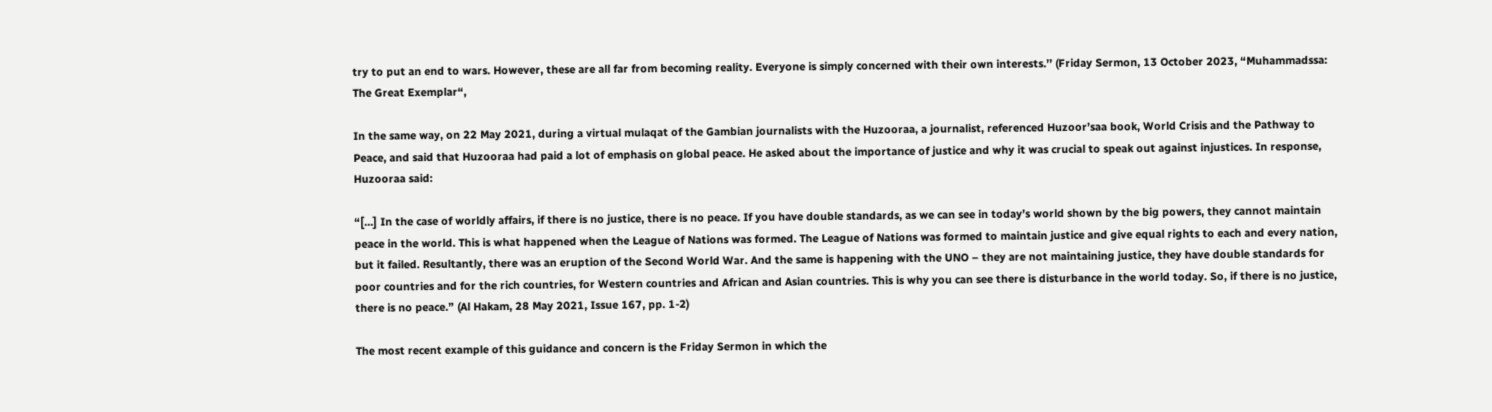try to put an end to wars. However, these are all far from becoming reality. Everyone is simply concerned with their own interests.’’ (Friday Sermon, 13 October 2023, “Muhammadssa: The Great Exemplar“,

In the same way, on 22 May 2021, during a virtual mulaqat of the Gambian journalists with the Huzooraa, a journalist, referenced Huzoor’saa book, World Crisis and the Pathway to Peace, and said that Huzooraa had paid a lot of emphasis on global peace. He asked about the importance of justice and why it was crucial to speak out against injustices. In response, Huzooraa said:

“[…] In the case of worldly affairs, if there is no justice, there is no peace. If you have double standards, as we can see in today’s world shown by the big powers, they cannot maintain peace in the world. This is what happened when the League of Nations was formed. The League of Nations was formed to maintain justice and give equal rights to each and every nation, but it failed. Resultantly, there was an eruption of the Second World War. And the same is happening with the UNO – they are not maintaining justice, they have double standards for poor countries and for the rich countries, for Western countries and African and Asian countries. This is why you can see there is disturbance in the world today. So, if there is no justice, there is no peace.” (Al Hakam, 28 May 2021, Issue 167, pp. 1-2)

The most recent example of this guidance and concern is the Friday Sermon in which the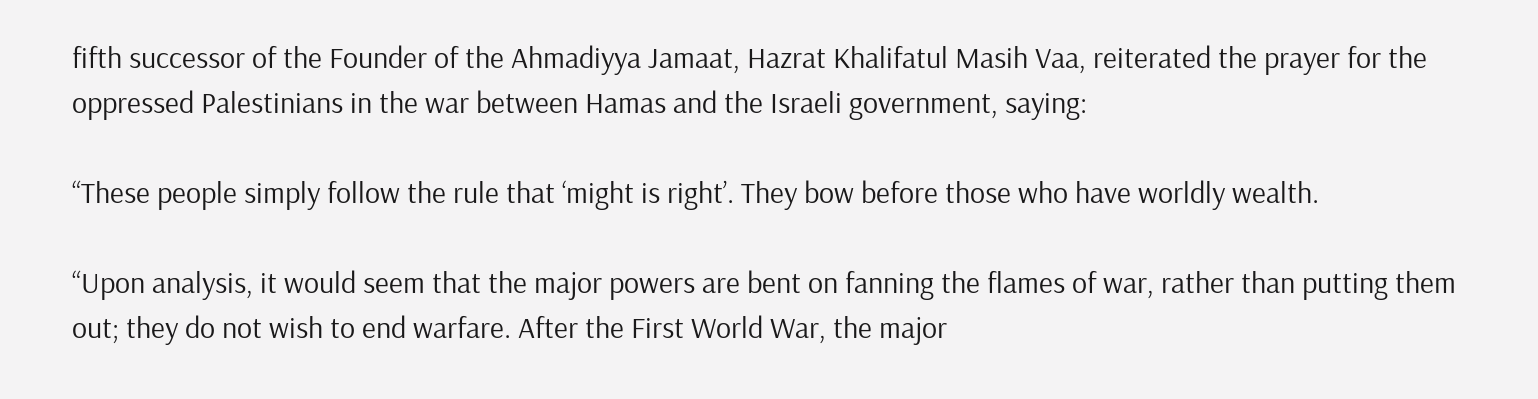fifth successor of the Founder of the Ahmadiyya Jamaat, Hazrat Khalifatul Masih Vaa, reiterated the prayer for the oppressed Palestinians in the war between Hamas and the Israeli government, saying:

“These people simply follow the rule that ‘might is right’. They bow before those who have worldly wealth.

“Upon analysis, it would seem that the major powers are bent on fanning the flames of war, rather than putting them out; they do not wish to end warfare. After the First World War, the major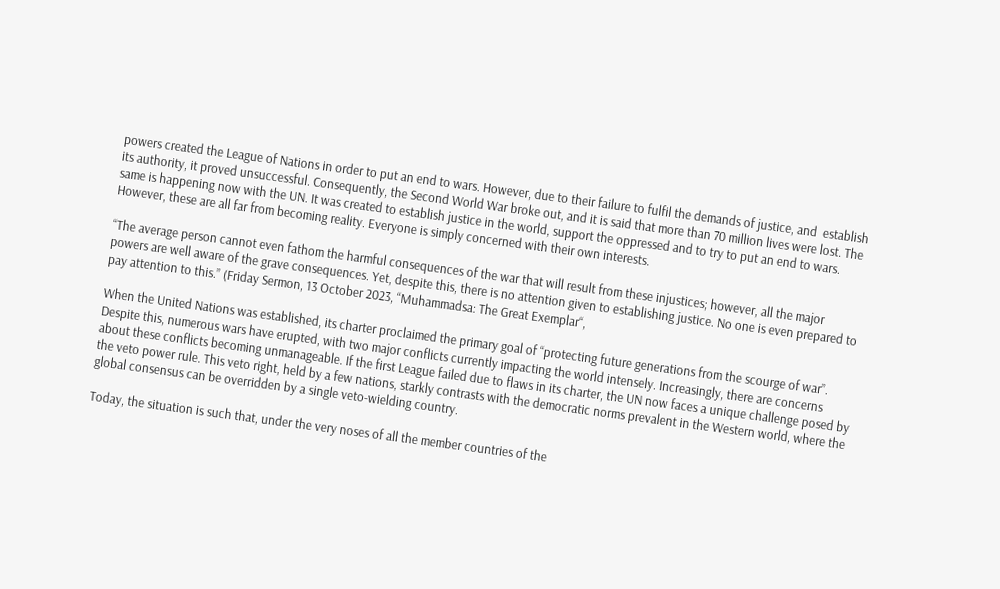powers created the League of Nations in order to put an end to wars. However, due to their failure to fulfil the demands of justice, and  establish its authority, it proved unsuccessful. Consequently, the Second World War broke out, and it is said that more than 70 million lives were lost. The same is happening now with the UN. It was created to establish justice in the world, support the oppressed and to try to put an end to wars. However, these are all far from becoming reality. Everyone is simply concerned with their own interests.

“The average person cannot even fathom the harmful consequences of the war that will result from these injustices; however, all the major powers are well aware of the grave consequences. Yet, despite this, there is no attention given to establishing justice. No one is even prepared to pay attention to this.” (Friday Sermon, 13 October 2023, “Muhammadsa: The Great Exemplar“,

When the United Nations was established, its charter proclaimed the primary goal of “protecting future generations from the scourge of war”. Despite this, numerous wars have erupted, with two major conflicts currently impacting the world intensely. Increasingly, there are concerns about these conflicts becoming unmanageable. If the first League failed due to flaws in its charter, the UN now faces a unique challenge posed by the veto power rule. This veto right, held by a few nations, starkly contrasts with the democratic norms prevalent in the Western world, where the global consensus can be overridden by a single veto-wielding country.

Today, the situation is such that, under the very noses of all the member countries of the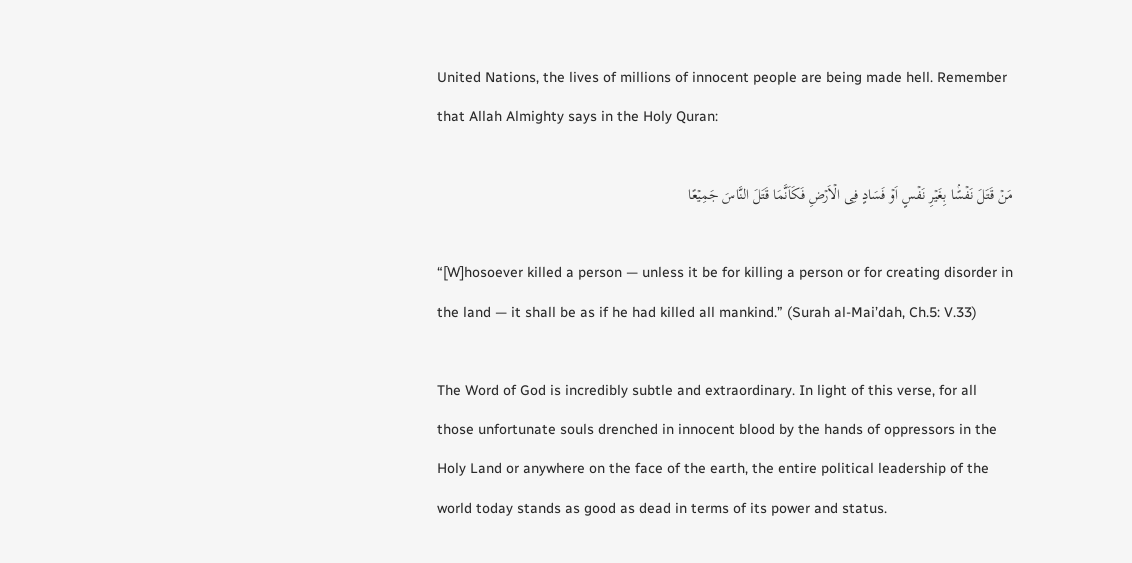United Nations, the lives of millions of innocent people are being made hell. Remember that Allah Almighty says in the Holy Quran:

مَنۡ قَتَلَ نَفۡسًۢا بِغَیۡرِ نَفۡسٍ اَوۡ فَسَادٍ فِی الۡاَرۡضِ فَکَاَنَّمَا قَتَلَ النَّاسَ جَمِیۡعًا

“[W]hosoever killed a person — unless it be for killing a person or for creating disorder in the land — it shall be as if he had killed all mankind.” (Surah al-Mai’dah, Ch.5: V.33)

The Word of God is incredibly subtle and extraordinary. In light of this verse, for all those unfortunate souls drenched in innocent blood by the hands of oppressors in the Holy Land or anywhere on the face of the earth, the entire political leadership of the world today stands as good as dead in terms of its power and status.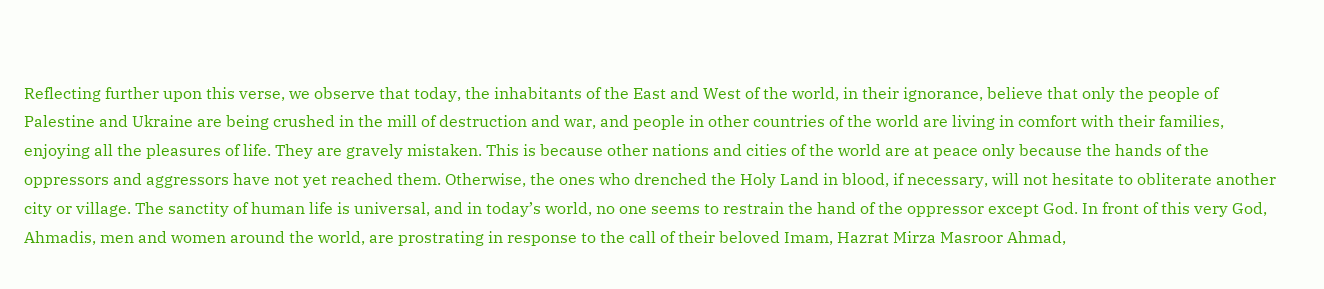Reflecting further upon this verse, we observe that today, the inhabitants of the East and West of the world, in their ignorance, believe that only the people of Palestine and Ukraine are being crushed in the mill of destruction and war, and people in other countries of the world are living in comfort with their families, enjoying all the pleasures of life. They are gravely mistaken. This is because other nations and cities of the world are at peace only because the hands of the oppressors and aggressors have not yet reached them. Otherwise, the ones who drenched the Holy Land in blood, if necessary, will not hesitate to obliterate another city or village. The sanctity of human life is universal, and in today’s world, no one seems to restrain the hand of the oppressor except God. In front of this very God, Ahmadis, men and women around the world, are prostrating in response to the call of their beloved Imam, Hazrat Mirza Masroor Ahmad,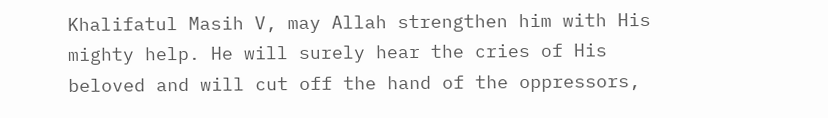Khalifatul Masih V, may Allah strengthen him with His mighty help. He will surely hear the cries of His beloved and will cut off the hand of the oppressors,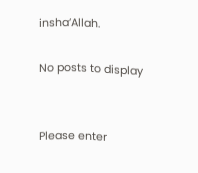insha’Allah.

No posts to display


Please enter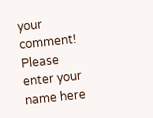your comment!
Please enter your name here